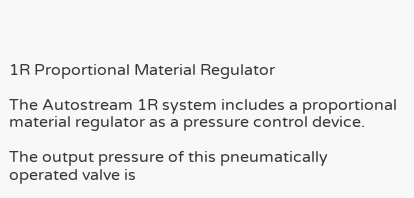1R Proportional Material Regulator

The Autostream 1R system includes a proportional material regulator as a pressure control device.

The output pressure of this pneumatically operated valve is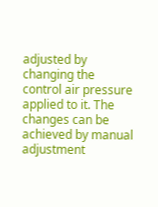adjusted by changing the control air pressure applied to it. The changes can be achieved by manual adjustment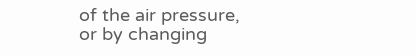of the air pressure, or by changing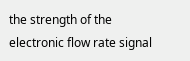the strength of the electronic flow rate signal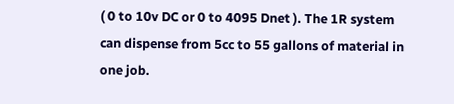( 0 to 10v DC or 0 to 4095 Dnet ). The 1R system can dispense from 5cc to 55 gallons of material in one job.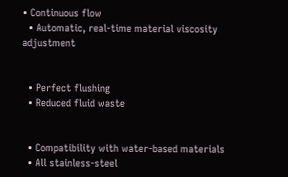• Continuous flow
  • Automatic, real-time material viscosity adjustment


  • Perfect flushing
  • Reduced fluid waste


  • Compatibility with water-based materials
  • All stainless-steel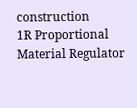construction
1R Proportional Material Regulator